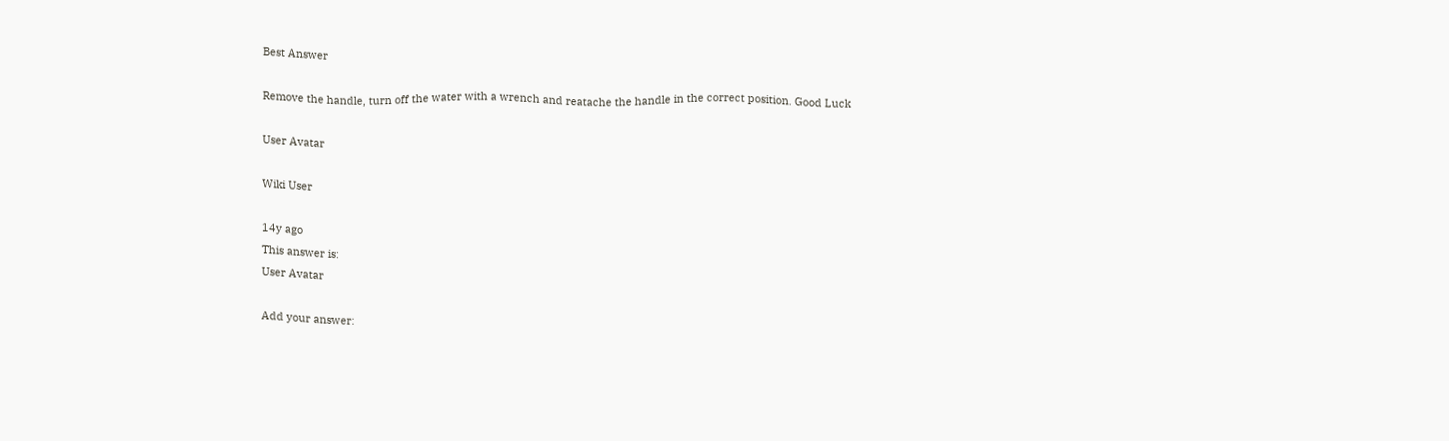Best Answer

Remove the handle, turn off the water with a wrench and reatache the handle in the correct position. Good Luck

User Avatar

Wiki User

14y ago
This answer is:
User Avatar

Add your answer: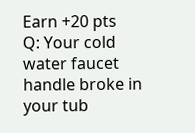Earn +20 pts
Q: Your cold water faucet handle broke in your tub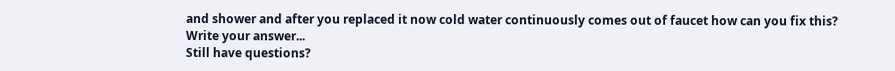and shower and after you replaced it now cold water continuously comes out of faucet how can you fix this?
Write your answer...
Still have questions?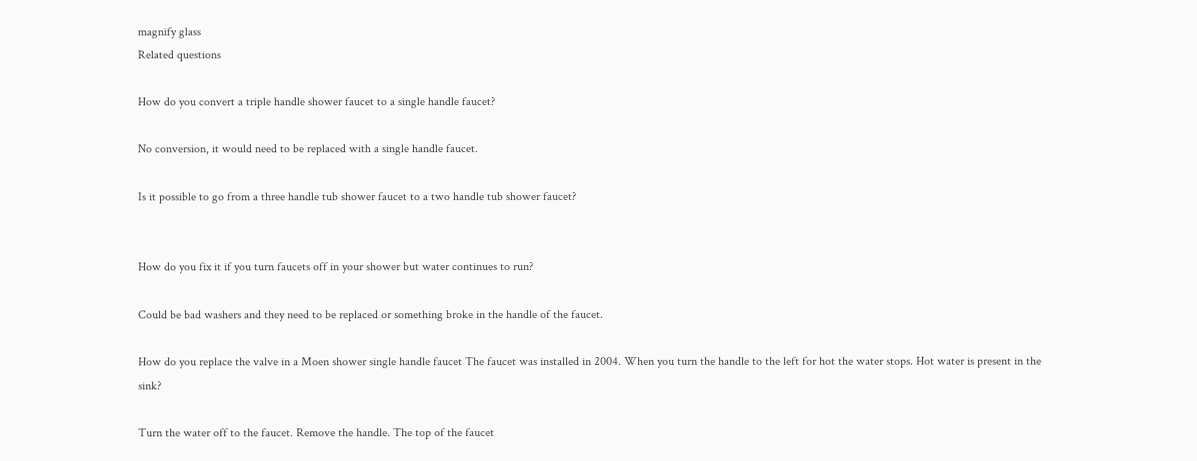magnify glass
Related questions

How do you convert a triple handle shower faucet to a single handle faucet?

No conversion, it would need to be replaced with a single handle faucet.

Is it possible to go from a three handle tub shower faucet to a two handle tub shower faucet?


How do you fix it if you turn faucets off in your shower but water continues to run?

Could be bad washers and they need to be replaced or something broke in the handle of the faucet.

How do you replace the valve in a Moen shower single handle faucet The faucet was installed in 2004. When you turn the handle to the left for hot the water stops. Hot water is present in the sink?

Turn the water off to the faucet. Remove the handle. The top of the faucet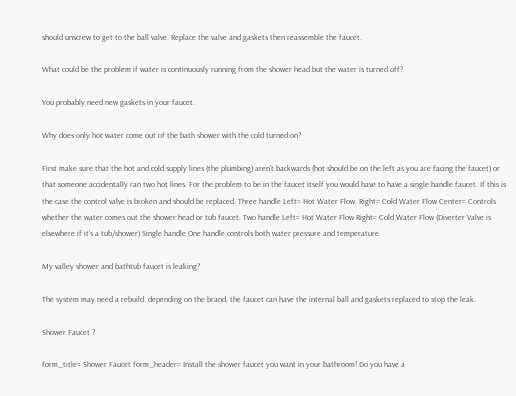should unscrew to get to the ball valve. Replace the valve and gaskets then reassemble the faucet.

What could be the problem if water is continuously running from the shower head but the water is turned off?

You probably need new gaskets in your faucet.

Why does only hot water come out of the bath shower with the cold turned on?

First make sure that the hot and cold supply lines (the plumbing) aren't backwards (hot should be on the left as you are facing the faucet) or that someone accidentally ran two hot lines. For the problem to be in the faucet itself you would have to have a single handle faucet. If this is the case the control valve is broken and should be replaced. Three handle Left= Hot Water Flow. Right= Cold Water Flow Center= Controls whether the water comes out the shower head or tub faucet. Two handle Left= Hot Water Flow Right= Cold Water Flow (Diverter Valve is elsewhere if it's a tub/shower) Single handle One handle controls both water pressure and temperature

My valley shower and bathtub faucet is leaking?

The system may need a rebuild. depending on the brand, the faucet can have the internal ball and gaskets replaced to stop the leak.

Shower Faucet ?

form_title= Shower Faucet form_header= Install the shower faucet you want in your bathroom! Do you have a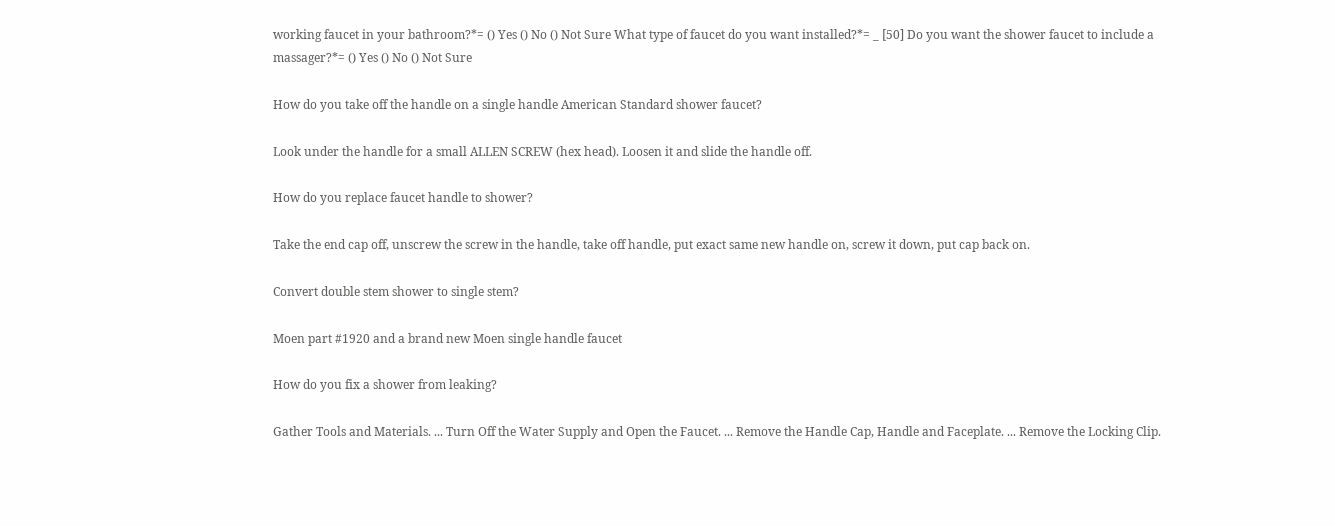working faucet in your bathroom?*= () Yes () No () Not Sure What type of faucet do you want installed?*= _ [50] Do you want the shower faucet to include a massager?*= () Yes () No () Not Sure

How do you take off the handle on a single handle American Standard shower faucet?

Look under the handle for a small ALLEN SCREW (hex head). Loosen it and slide the handle off.

How do you replace faucet handle to shower?

Take the end cap off, unscrew the screw in the handle, take off handle, put exact same new handle on, screw it down, put cap back on.

Convert double stem shower to single stem?

Moen part #1920 and a brand new Moen single handle faucet

How do you fix a shower from leaking?

Gather Tools and Materials. ... Turn Off the Water Supply and Open the Faucet. ... Remove the Handle Cap, Handle and Faceplate. ... Remove the Locking Clip.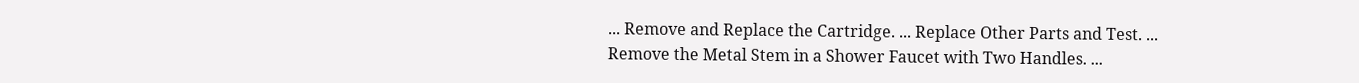... Remove and Replace the Cartridge. ... Replace Other Parts and Test. ... Remove the Metal Stem in a Shower Faucet with Two Handles. ...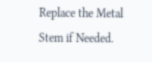Replace the Metal Stem if Needed.